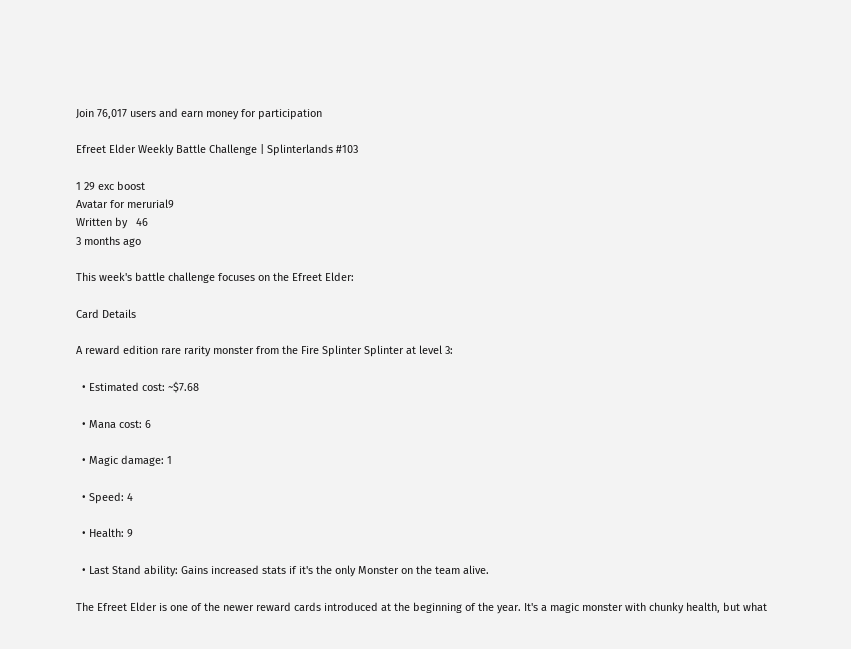Join 76,017 users and earn money for participation

Efreet Elder Weekly Battle Challenge | Splinterlands #103

1 29 exc boost
Avatar for merurial9
Written by   46
3 months ago

This week's battle challenge focuses on the Efreet Elder:

Card Details

A reward edition rare rarity monster from the Fire Splinter Splinter at level 3:

  • Estimated cost: ~$7.68

  • Mana cost: 6

  • Magic damage: 1

  • Speed: 4

  • Health: 9

  • Last Stand ability: Gains increased stats if it's the only Monster on the team alive.

The Efreet Elder is one of the newer reward cards introduced at the beginning of the year. It's a magic monster with chunky health, but what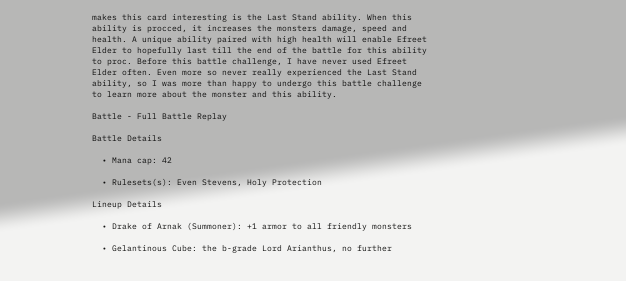makes this card interesting is the Last Stand ability. When this ability is procced, it increases the monsters damage, speed and health. A unique ability paired with high health will enable Efreet Elder to hopefully last till the end of the battle for this ability to proc. Before this battle challenge, I have never used Efreet Elder often. Even more so never really experienced the Last Stand ability, so I was more than happy to undergo this battle challenge to learn more about the monster and this ability.

Battle - Full Battle Replay

Battle Details

  • Mana cap: 42

  • Rulesets(s): Even Stevens, Holy Protection

Lineup Details

  • Drake of Arnak (Summoner): +1 armor to all friendly monsters

  • Gelantinous Cube: the b-grade Lord Arianthus, no further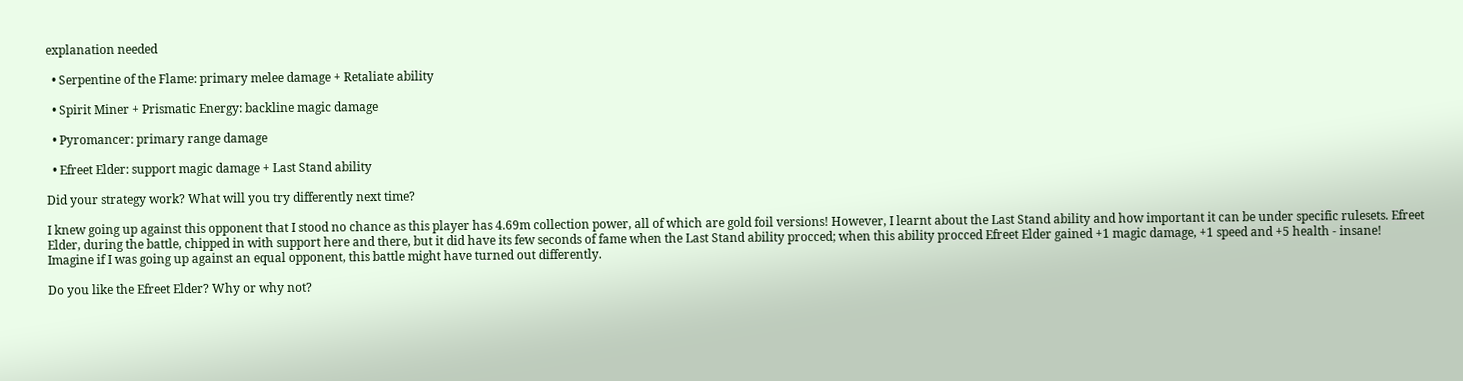explanation needed

  • Serpentine of the Flame: primary melee damage + Retaliate ability

  • Spirit Miner + Prismatic Energy: backline magic damage

  • Pyromancer: primary range damage

  • Efreet Elder: support magic damage + Last Stand ability

Did your strategy work? What will you try differently next time?

I knew going up against this opponent that I stood no chance as this player has 4.69m collection power, all of which are gold foil versions! However, I learnt about the Last Stand ability and how important it can be under specific rulesets. Efreet Elder, during the battle, chipped in with support here and there, but it did have its few seconds of fame when the Last Stand ability procced; when this ability procced Efreet Elder gained +1 magic damage, +1 speed and +5 health - insane! Imagine if I was going up against an equal opponent, this battle might have turned out differently.

Do you like the Efreet Elder? Why or why not?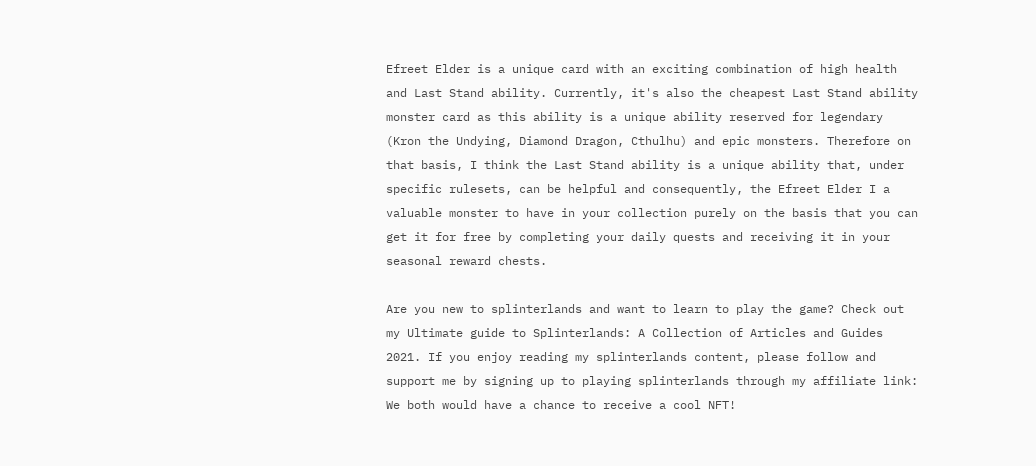Efreet Elder is a unique card with an exciting combination of high health and Last Stand ability. Currently, it's also the cheapest Last Stand ability monster card as this ability is a unique ability reserved for legendary (Kron the Undying, Diamond Dragon, Cthulhu) and epic monsters. Therefore on that basis, I think the Last Stand ability is a unique ability that, under specific rulesets, can be helpful and consequently, the Efreet Elder I a valuable monster to have in your collection purely on the basis that you can get it for free by completing your daily quests and receiving it in your seasonal reward chests.

Are you new to splinterlands and want to learn to play the game? Check out my Ultimate guide to Splinterlands: A Collection of Articles and Guides 2021. If you enjoy reading my splinterlands content, please follow and support me by signing up to playing splinterlands through my affiliate link: We both would have a chance to receive a cool NFT!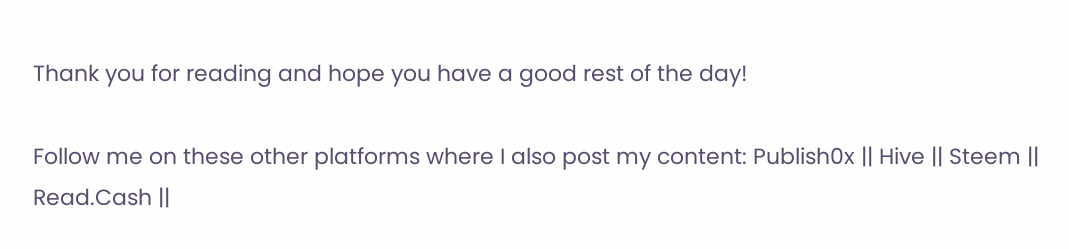Thank you for reading and hope you have a good rest of the day!

Follow me on these other platforms where I also post my content: Publish0x || Hive || Steem || Read.Cash ||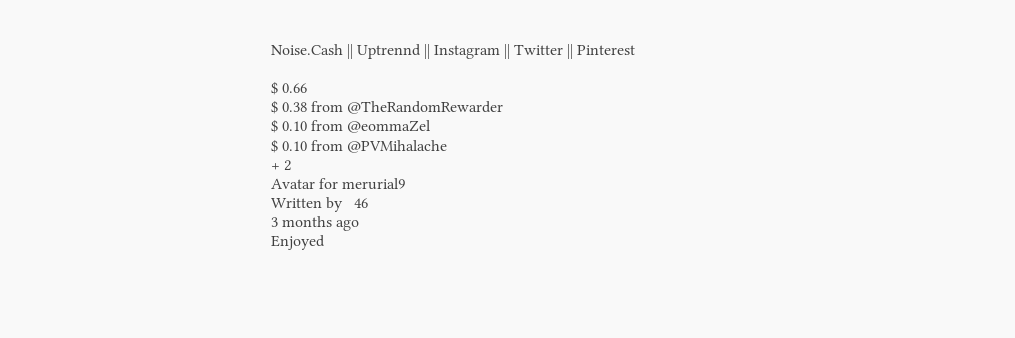Noise.Cash || Uptrennd || Instagram || Twitter || Pinterest

$ 0.66
$ 0.38 from @TheRandomRewarder
$ 0.10 from @eommaZel
$ 0.10 from @PVMihalache
+ 2
Avatar for merurial9
Written by   46
3 months ago
Enjoyed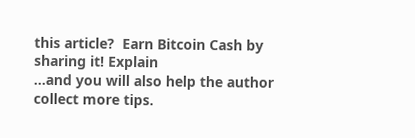this article?  Earn Bitcoin Cash by sharing it! Explain
...and you will also help the author collect more tips.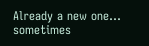Already a new one... sometimes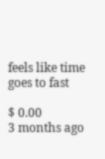feels like time goes to fast

$ 0.00
3 months ago